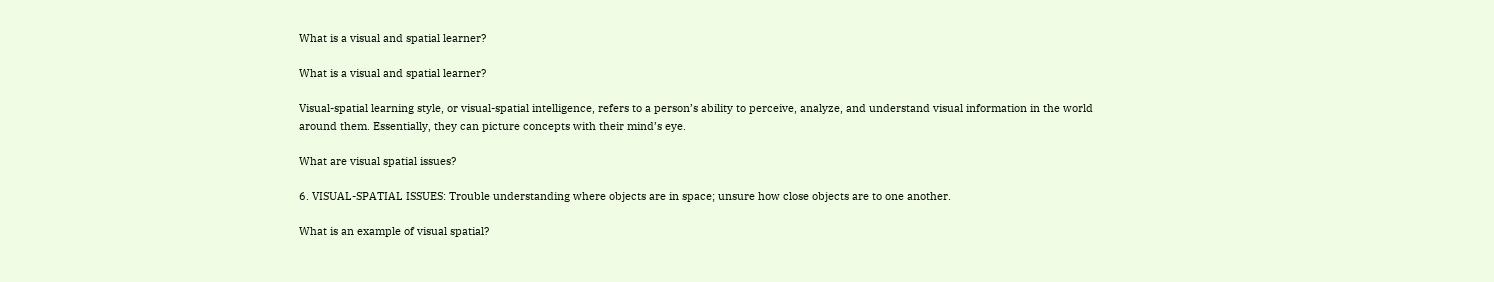What is a visual and spatial learner?

What is a visual and spatial learner?

Visual-spatial learning style, or visual-spatial intelligence, refers to a person’s ability to perceive, analyze, and understand visual information in the world around them. Essentially, they can picture concepts with their mind’s eye.

What are visual spatial issues?

6. VISUAL-SPATIAL ISSUES: Trouble understanding where objects are in space; unsure how close objects are to one another.

What is an example of visual spatial?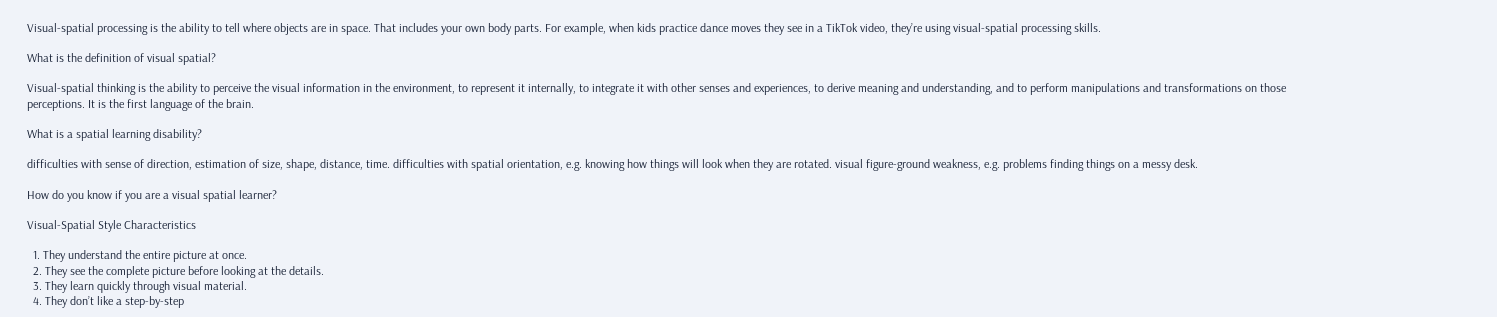Visual-spatial processing is the ability to tell where objects are in space. That includes your own body parts. For example, when kids practice dance moves they see in a TikTok video, they’re using visual-spatial processing skills.

What is the definition of visual spatial?

Visual-spatial thinking is the ability to perceive the visual information in the environment, to represent it internally, to integrate it with other senses and experiences, to derive meaning and understanding, and to perform manipulations and transformations on those perceptions. It is the first language of the brain.

What is a spatial learning disability?

difficulties with sense of direction, estimation of size, shape, distance, time. difficulties with spatial orientation, e.g. knowing how things will look when they are rotated. visual figure-ground weakness, e.g. problems finding things on a messy desk.

How do you know if you are a visual spatial learner?

Visual-Spatial Style Characteristics

  1. They understand the entire picture at once.
  2. They see the complete picture before looking at the details.
  3. They learn quickly through visual material.
  4. They don’t like a step-by-step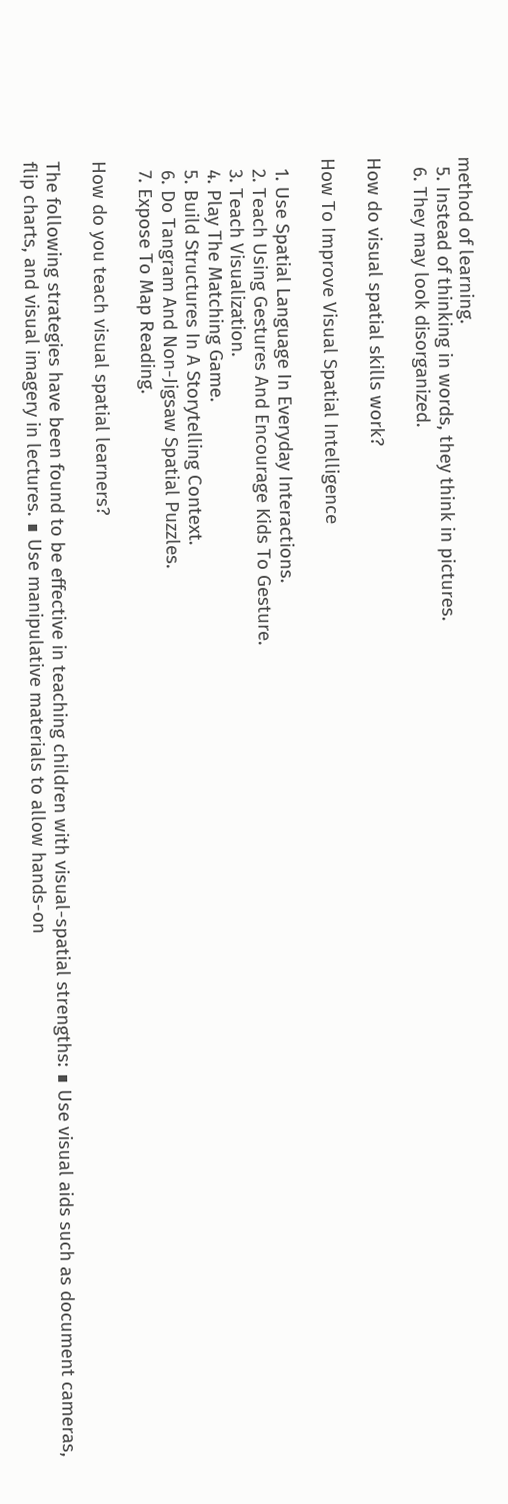method of learning.
  5. Instead of thinking in words, they think in pictures.
  6. They may look disorganized.

How do visual spatial skills work?

How To Improve Visual Spatial Intelligence

  1. Use Spatial Language In Everyday Interactions.
  2. Teach Using Gestures And Encourage Kids To Gesture.
  3. Teach Visualization.
  4. Play The Matching Game.
  5. Build Structures In A Storytelling Context.
  6. Do Tangram And Non-Jigsaw Spatial Puzzles.
  7. Expose To Map Reading.

How do you teach visual spatial learners?

The following strategies have been found to be effective in teaching children with visual-spatial strengths: ∎ Use visual aids such as document cameras, flip charts, and visual imagery in lectures. ∎ Use manipulative materials to allow hands-on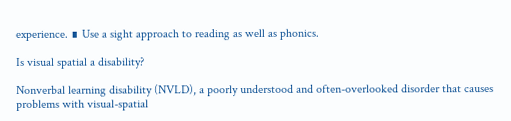experience. ∎ Use a sight approach to reading as well as phonics.

Is visual spatial a disability?

Nonverbal learning disability (NVLD), a poorly understood and often-overlooked disorder that causes problems with visual-spatial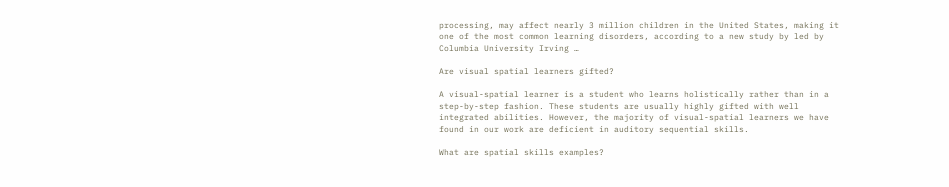processing, may affect nearly 3 million children in the United States, making it one of the most common learning disorders, according to a new study by led by Columbia University Irving …

Are visual spatial learners gifted?

A visual-spatial learner is a student who learns holistically rather than in a step-by-step fashion. These students are usually highly gifted with well integrated abilities. However, the majority of visual-spatial learners we have found in our work are deficient in auditory sequential skills.

What are spatial skills examples?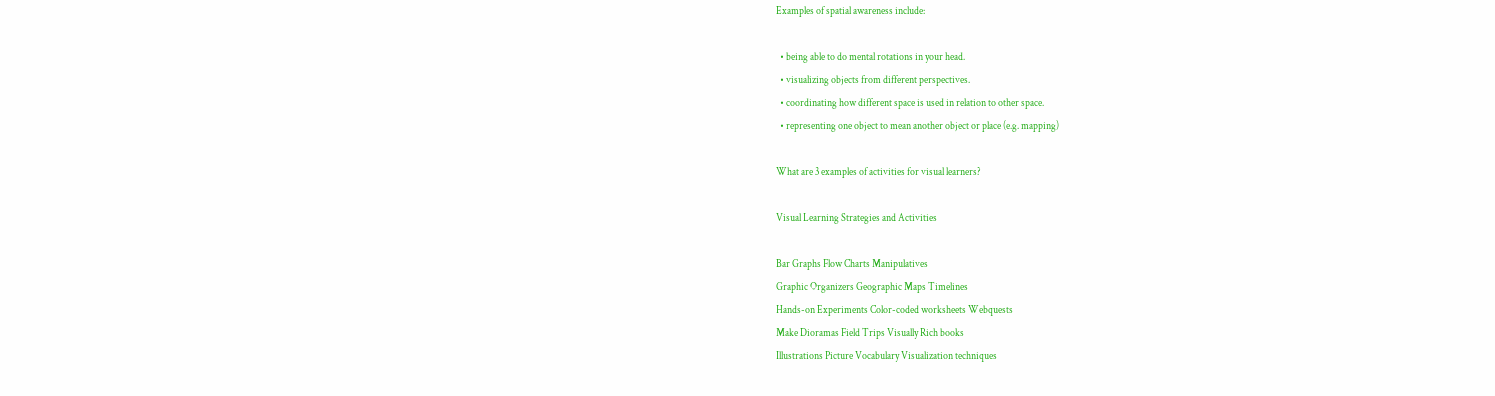Examples of spatial awareness include:

  • being able to do mental rotations in your head.
  • visualizing objects from different perspectives.
  • coordinating how different space is used in relation to other space.
  • representing one object to mean another object or place (e.g. mapping)

What are 3 examples of activities for visual learners?

Visual Learning Strategies and Activities

Bar Graphs Flow Charts Manipulatives
Graphic Organizers Geographic Maps Timelines
Hands-on Experiments Color-coded worksheets Webquests
Make Dioramas Field Trips Visually Rich books
Illustrations Picture Vocabulary Visualization techniques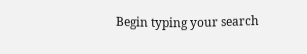Begin typing your search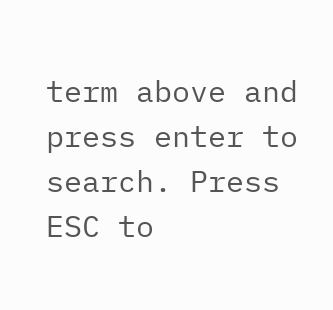term above and press enter to search. Press ESC to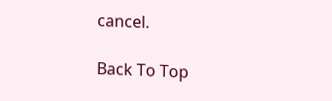cancel.

Back To Top